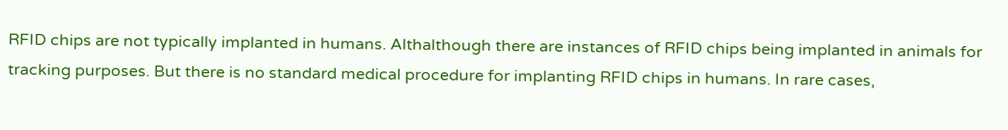RFID chips are not typically implanted in humans. Althalthough there are instances of RFID chips being implanted in animals for tracking purposes. But there is no standard medical procedure for implanting RFID chips in humans. In rare cases,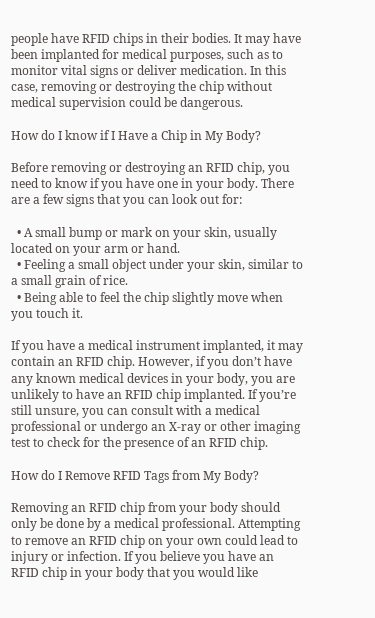people have RFID chips in their bodies. It may have been implanted for medical purposes, such as to monitor vital signs or deliver medication. In this case, removing or destroying the chip without medical supervision could be dangerous.

How do I know if I Have a Chip in My Body?

Before removing or destroying an RFID chip, you need to know if you have one in your body. There are a few signs that you can look out for:

  • A small bump or mark on your skin, usually located on your arm or hand.
  • Feeling a small object under your skin, similar to a small grain of rice.
  • Being able to feel the chip slightly move when you touch it.

If you have a medical instrument implanted, it may contain an RFID chip. However, if you don’t have any known medical devices in your body, you are unlikely to have an RFID chip implanted. If you’re still unsure, you can consult with a medical professional or undergo an X-ray or other imaging test to check for the presence of an RFID chip.

How do I Remove RFID Tags from My Body?

Removing an RFID chip from your body should only be done by a medical professional. Attempting to remove an RFID chip on your own could lead to injury or infection. If you believe you have an RFID chip in your body that you would like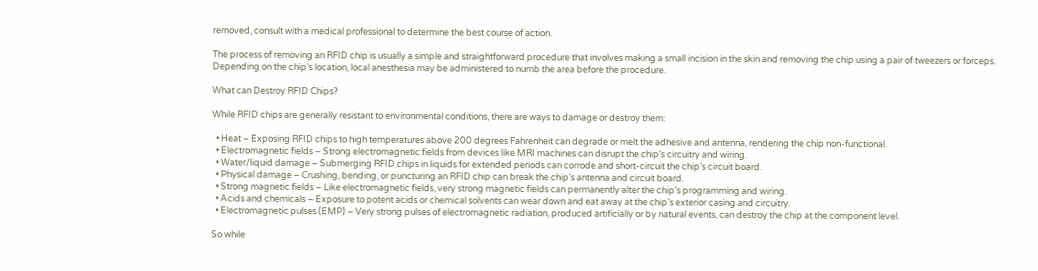removed, consult with a medical professional to determine the best course of action.

The process of removing an RFID chip is usually a simple and straightforward procedure that involves making a small incision in the skin and removing the chip using a pair of tweezers or forceps. Depending on the chip’s location, local anesthesia may be administered to numb the area before the procedure.

What can Destroy RFID Chips?

While RFID chips are generally resistant to environmental conditions, there are ways to damage or destroy them:

  • Heat – Exposing RFID chips to high temperatures above 200 degrees Fahrenheit can degrade or melt the adhesive and antenna, rendering the chip non-functional.
  • Electromagnetic fields – Strong electromagnetic fields from devices like MRI machines can disrupt the chip’s circuitry and wiring.
  • Water/liquid damage – Submerging RFID chips in liquids for extended periods can corrode and short-circuit the chip’s circuit board.
  • Physical damage – Crushing, bending, or puncturing an RFID chip can break the chip’s antenna and circuit board.
  • Strong magnetic fields – Like electromagnetic fields, very strong magnetic fields can permanently alter the chip’s programming and wiring.
  • Acids and chemicals – Exposure to potent acids or chemical solvents can wear down and eat away at the chip’s exterior casing and circuitry.
  • Electromagnetic pulses (EMP) – Very strong pulses of electromagnetic radiation, produced artificially or by natural events, can destroy the chip at the component level.

So while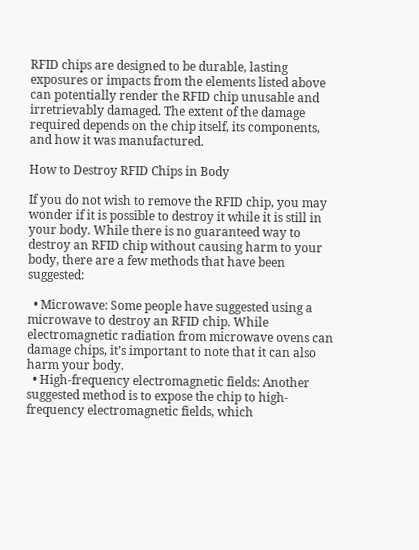RFID chips are designed to be durable, lasting exposures or impacts from the elements listed above can potentially render the RFID chip unusable and irretrievably damaged. The extent of the damage required depends on the chip itself, its components, and how it was manufactured.

How to Destroy RFID Chips in Body

If you do not wish to remove the RFID chip, you may wonder if it is possible to destroy it while it is still in your body. While there is no guaranteed way to destroy an RFID chip without causing harm to your body, there are a few methods that have been suggested:

  • Microwave: Some people have suggested using a microwave to destroy an RFID chip. While electromagnetic radiation from microwave ovens can damage chips, it’s important to note that it can also harm your body.
  • High-frequency electromagnetic fields: Another suggested method is to expose the chip to high-frequency electromagnetic fields, which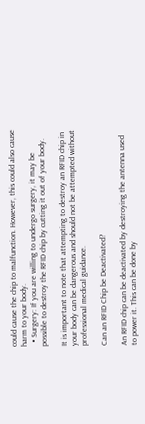could cause the chip to malfunction. However, this could also cause harm to your body.
  • Surgery: If you are willing to undergo surgery, it may be possible to destroy the RFID chip by cutting it out of your body.

It is important to note that attempting to destroy an RFID chip in your body can be dangerous and should not be attempted without professional medical guidance.

Can an RFID Chip be Deactivated?

An RFID chip can be deactivated by destroying the antenna used to power it. This can be done by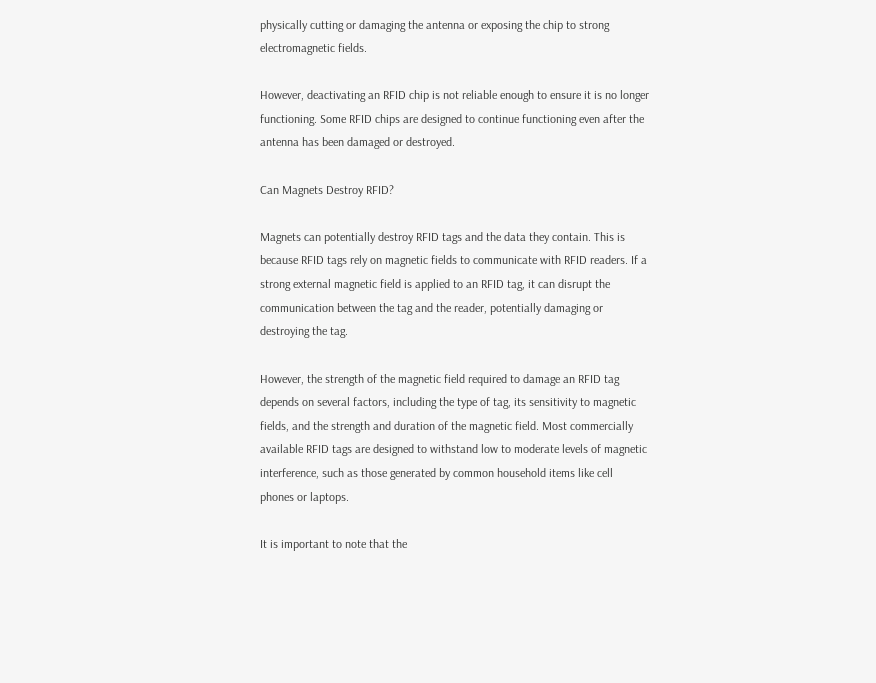physically cutting or damaging the antenna or exposing the chip to strong electromagnetic fields.

However, deactivating an RFID chip is not reliable enough to ensure it is no longer functioning. Some RFID chips are designed to continue functioning even after the antenna has been damaged or destroyed.

Can Magnets Destroy RFID?

Magnets can potentially destroy RFID tags and the data they contain. This is because RFID tags rely on magnetic fields to communicate with RFID readers. If a strong external magnetic field is applied to an RFID tag, it can disrupt the communication between the tag and the reader, potentially damaging or destroying the tag.

However, the strength of the magnetic field required to damage an RFID tag depends on several factors, including the type of tag, its sensitivity to magnetic fields, and the strength and duration of the magnetic field. Most commercially available RFID tags are designed to withstand low to moderate levels of magnetic interference, such as those generated by common household items like cell phones or laptops.

It is important to note that the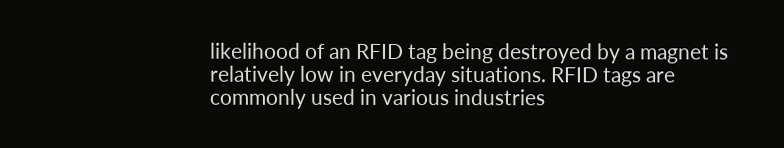likelihood of an RFID tag being destroyed by a magnet is relatively low in everyday situations. RFID tags are commonly used in various industries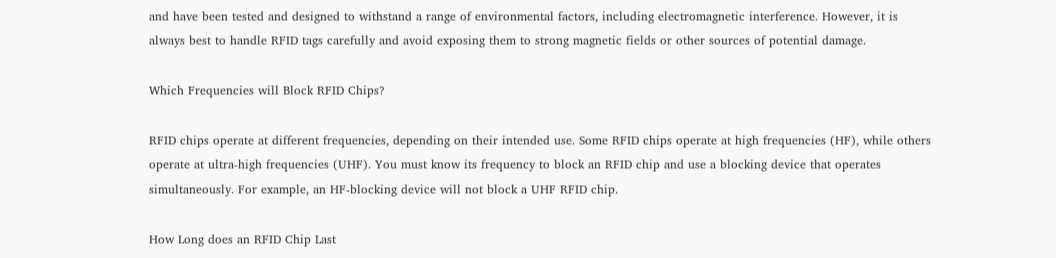and have been tested and designed to withstand a range of environmental factors, including electromagnetic interference. However, it is always best to handle RFID tags carefully and avoid exposing them to strong magnetic fields or other sources of potential damage.

Which Frequencies will Block RFID Chips?

RFID chips operate at different frequencies, depending on their intended use. Some RFID chips operate at high frequencies (HF), while others operate at ultra-high frequencies (UHF). You must know its frequency to block an RFID chip and use a blocking device that operates simultaneously. For example, an HF-blocking device will not block a UHF RFID chip.

How Long does an RFID Chip Last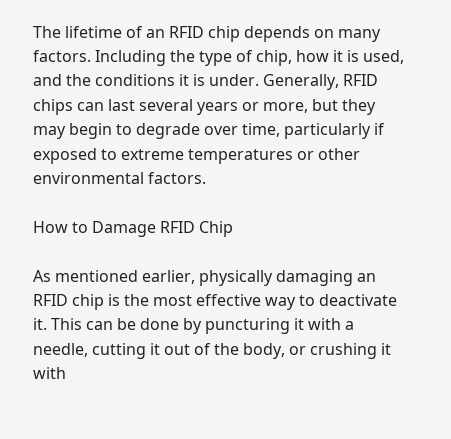The lifetime of an RFID chip depends on many factors. Including the type of chip, how it is used, and the conditions it is under. Generally, RFID chips can last several years or more, but they may begin to degrade over time, particularly if exposed to extreme temperatures or other environmental factors.

How to Damage RFID Chip

As mentioned earlier, physically damaging an RFID chip is the most effective way to deactivate it. This can be done by puncturing it with a needle, cutting it out of the body, or crushing it with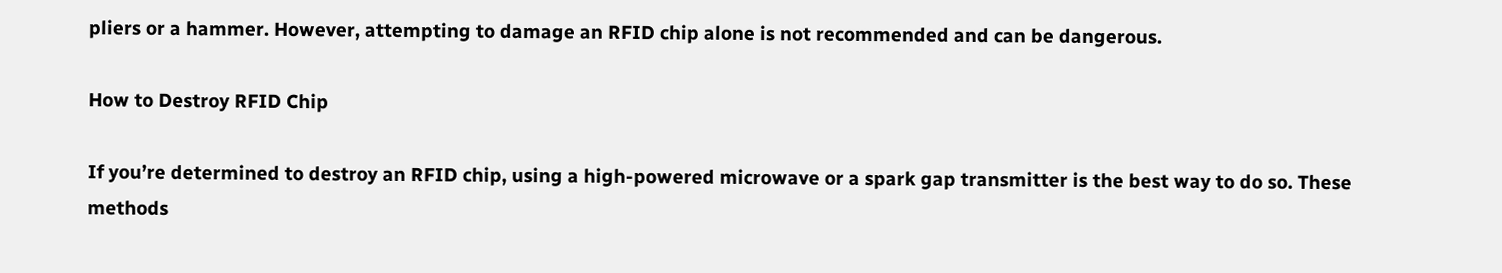pliers or a hammer. However, attempting to damage an RFID chip alone is not recommended and can be dangerous.

How to Destroy RFID Chip

If you’re determined to destroy an RFID chip, using a high-powered microwave or a spark gap transmitter is the best way to do so. These methods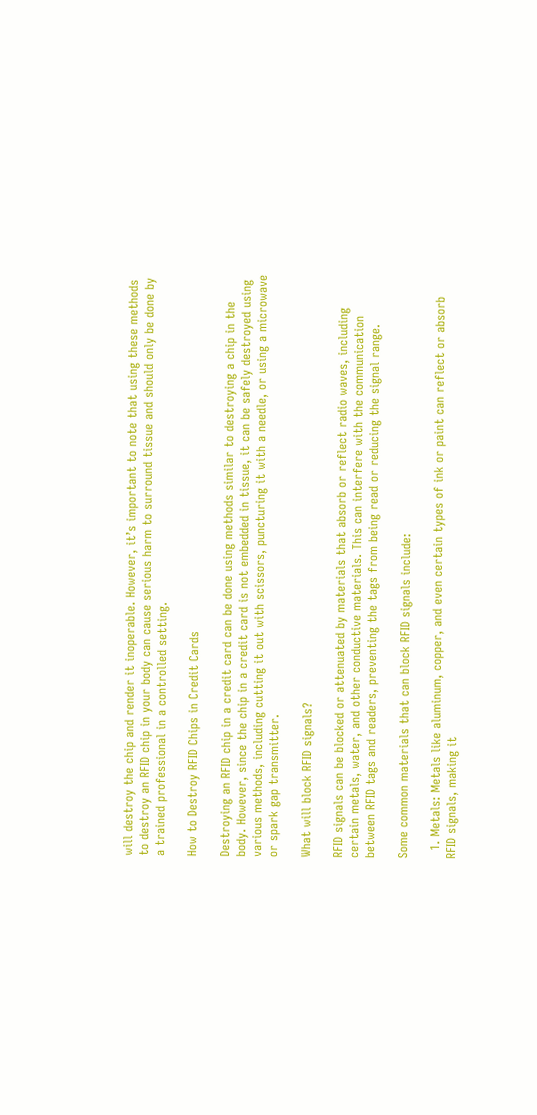will destroy the chip and render it inoperable. However, it’s important to note that using these methods to destroy an RFID chip in your body can cause serious harm to surround tissue and should only be done by a trained professional in a controlled setting.

How to Destroy RFID Chips in Credit Cards

Destroying an RFID chip in a credit card can be done using methods similar to destroying a chip in the body. However, since the chip in a credit card is not embedded in tissue, it can be safely destroyed using various methods, including cutting it out with scissors, puncturing it with a needle, or using a microwave or spark gap transmitter.

What will block RFID signals?

RFID signals can be blocked or attenuated by materials that absorb or reflect radio waves, including certain metals, water, and other conductive materials. This can interfere with the communication between RFID tags and readers, preventing the tags from being read or reducing the signal range.

Some common materials that can block RFID signals include:

  1. Metals: Metals like aluminum, copper, and even certain types of ink or paint can reflect or absorb RFID signals, making it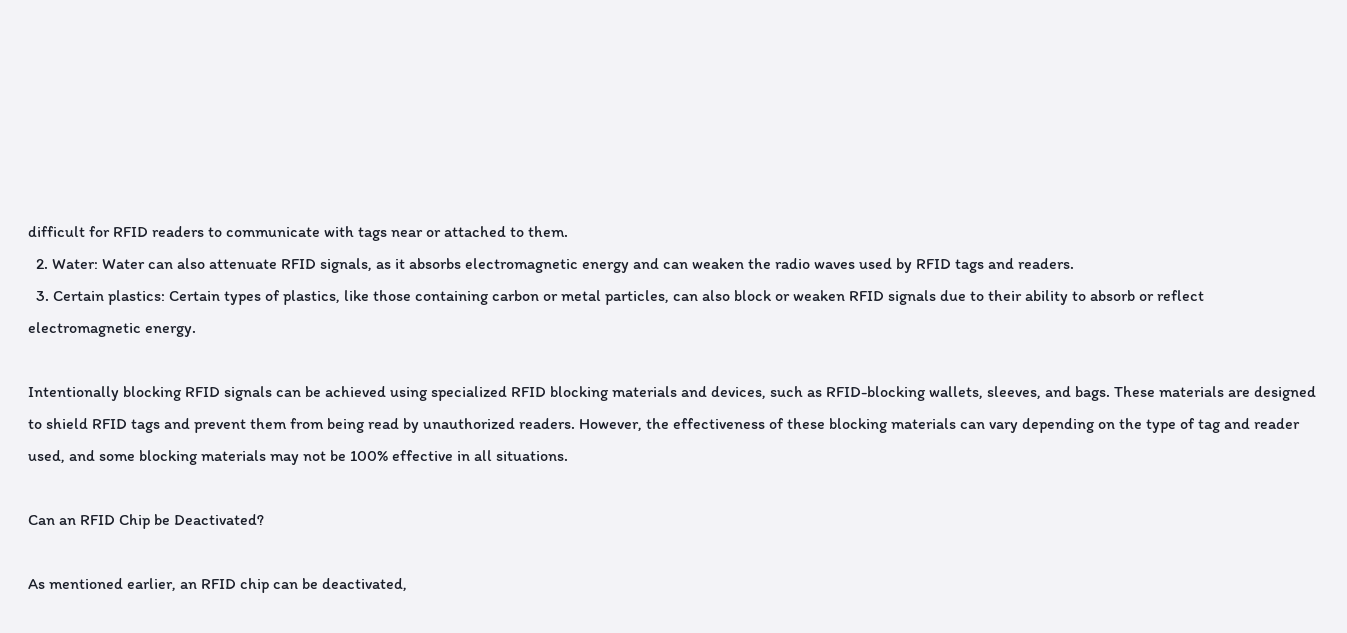difficult for RFID readers to communicate with tags near or attached to them.
  2. Water: Water can also attenuate RFID signals, as it absorbs electromagnetic energy and can weaken the radio waves used by RFID tags and readers.
  3. Certain plastics: Certain types of plastics, like those containing carbon or metal particles, can also block or weaken RFID signals due to their ability to absorb or reflect electromagnetic energy.

Intentionally blocking RFID signals can be achieved using specialized RFID blocking materials and devices, such as RFID-blocking wallets, sleeves, and bags. These materials are designed to shield RFID tags and prevent them from being read by unauthorized readers. However, the effectiveness of these blocking materials can vary depending on the type of tag and reader used, and some blocking materials may not be 100% effective in all situations.

Can an RFID Chip be Deactivated?

As mentioned earlier, an RFID chip can be deactivated,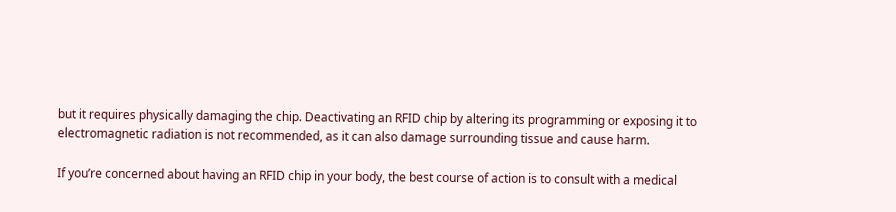but it requires physically damaging the chip. Deactivating an RFID chip by altering its programming or exposing it to electromagnetic radiation is not recommended, as it can also damage surrounding tissue and cause harm.

If you’re concerned about having an RFID chip in your body, the best course of action is to consult with a medical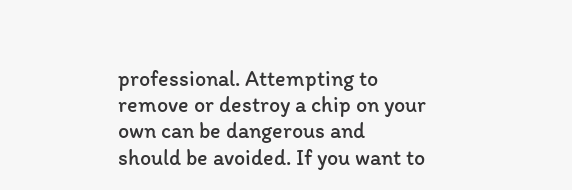professional. Attempting to remove or destroy a chip on your own can be dangerous and should be avoided. If you want to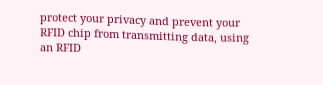protect your privacy and prevent your RFID chip from transmitting data, using an RFID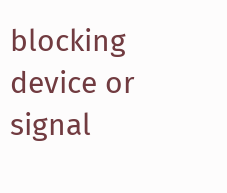blocking device or signal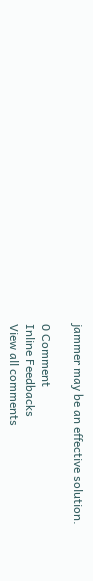jammer may be an effective solution.

0 Comment
Inline Feedbacks
View all comments